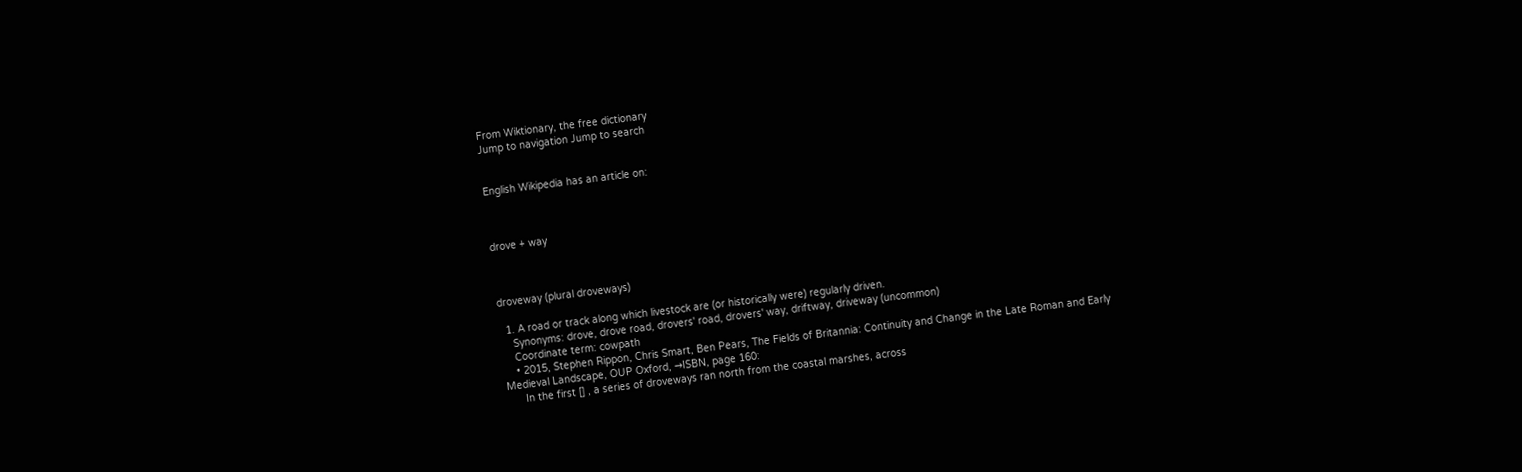From Wiktionary, the free dictionary
Jump to navigation Jump to search


English Wikipedia has an article on:



drove + way



droveway (plural droveways)

  1. A road or track along which livestock are (or historically were) regularly driven.
    Synonyms: drove, drove road, drovers' road, drovers' way, driftway, driveway (uncommon)
    Coordinate term: cowpath
    • 2015, Stephen Rippon, Chris Smart, Ben Pears, The Fields of Britannia: Continuity and Change in the Late Roman and Early Medieval Landscape, OUP Oxford, →ISBN, page 160:
      In the first [] , a series of droveways ran north from the coastal marshes, across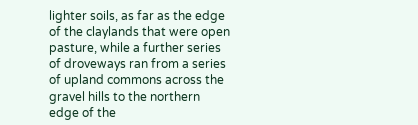lighter soils, as far as the edge of the claylands that were open pasture, while a further series of droveways ran from a series of upland commons across the gravel hills to the northern edge of the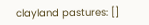clayland pastures: []